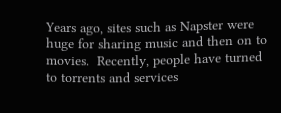Years ago, sites such as Napster were huge for sharing music and then on to movies.  Recently, people have turned to torrents and services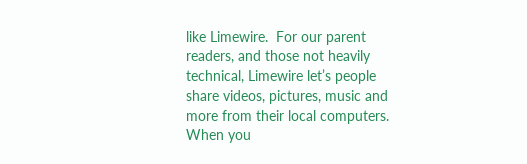like Limewire.  For our parent readers, and those not heavily technical, Limewire let’s people share videos, pictures, music and more from their local computers.  When you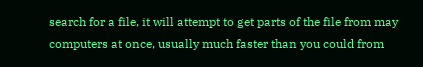search for a file, it will attempt to get parts of the file from may computers at once, usually much faster than you could from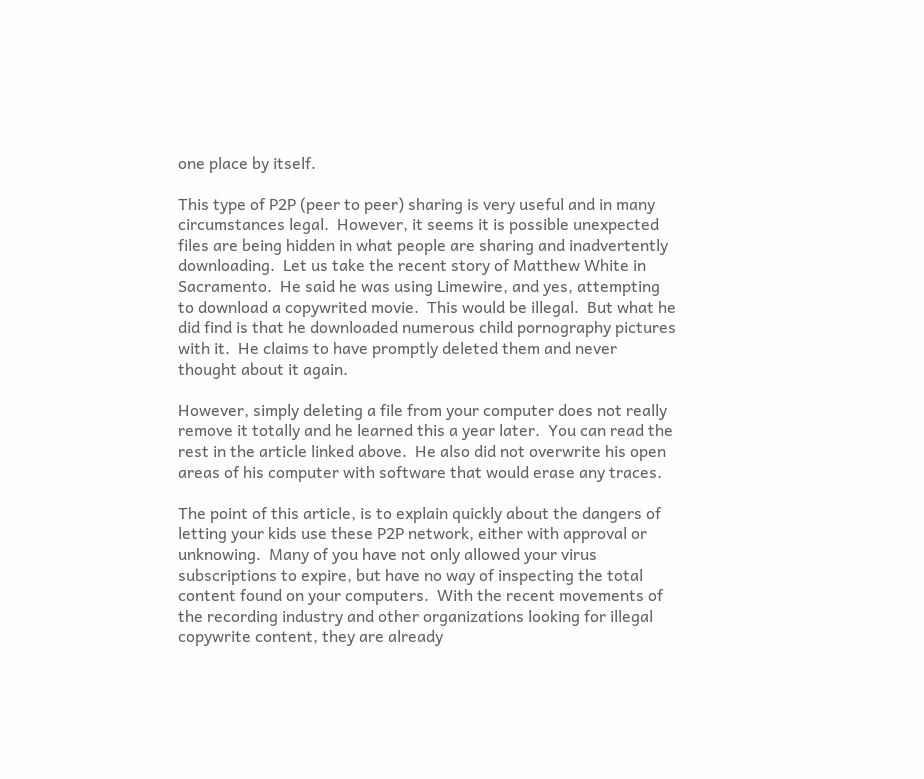one place by itself.

This type of P2P (peer to peer) sharing is very useful and in many circumstances legal.  However, it seems it is possible unexpected files are being hidden in what people are sharing and inadvertently downloading.  Let us take the recent story of Matthew White in Sacramento.  He said he was using Limewire, and yes, attempting to download a copywrited movie.  This would be illegal.  But what he did find is that he downloaded numerous child pornography pictures with it.  He claims to have promptly deleted them and never thought about it again.

However, simply deleting a file from your computer does not really remove it totally and he learned this a year later.  You can read the rest in the article linked above.  He also did not overwrite his open areas of his computer with software that would erase any traces.

The point of this article, is to explain quickly about the dangers of letting your kids use these P2P network, either with approval or unknowing.  Many of you have not only allowed your virus subscriptions to expire, but have no way of inspecting the total content found on your computers.  With the recent movements of the recording industry and other organizations looking for illegal copywrite content, they are already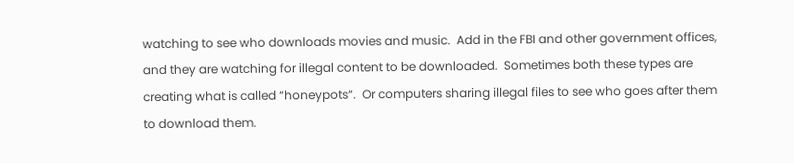watching to see who downloads movies and music.  Add in the FBI and other government offices, and they are watching for illegal content to be downloaded.  Sometimes both these types are creating what is called “honeypots“.  Or computers sharing illegal files to see who goes after them to download them.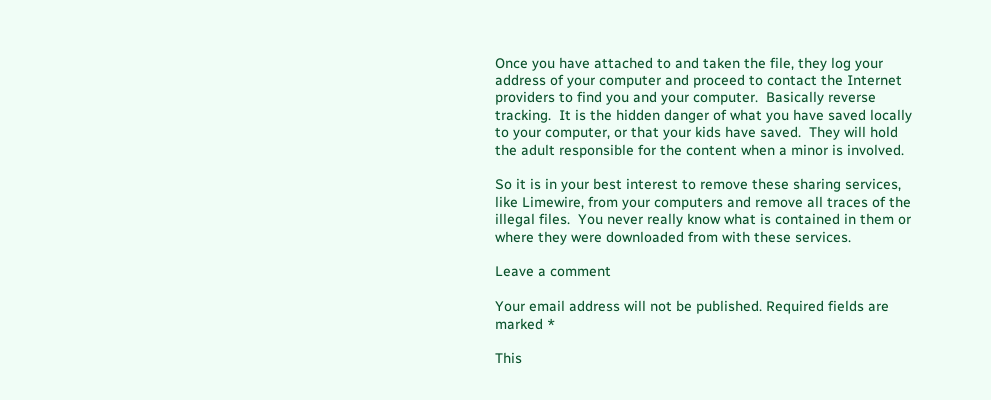Once you have attached to and taken the file, they log your address of your computer and proceed to contact the Internet providers to find you and your computer.  Basically reverse tracking.  It is the hidden danger of what you have saved locally to your computer, or that your kids have saved.  They will hold the adult responsible for the content when a minor is involved.

So it is in your best interest to remove these sharing services, like Limewire, from your computers and remove all traces of the illegal files.  You never really know what is contained in them or where they were downloaded from with these services.

Leave a comment

Your email address will not be published. Required fields are marked *

This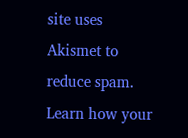site uses Akismet to reduce spam. Learn how your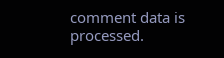comment data is processed.